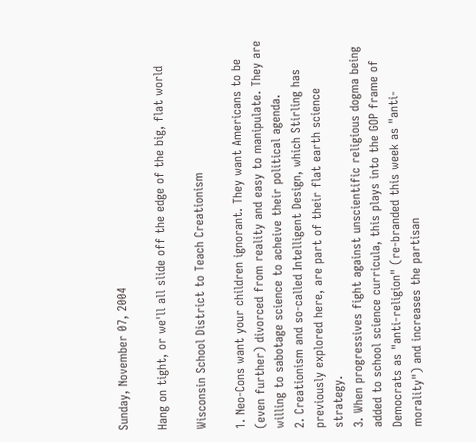Sunday, November 07, 2004

Hang on tight, or we'll all slide off the edge of the big, flat world

Wisconsin School District to Teach Creationism

1. Neo-Cons want your children ignorant. They want Americans to be (even further) divorced from reality and easy to manipulate. They are willing to sabotage science to acheive their political agenda.
2. Creationism and so-called Intelligent Design, which Stirling has previously explored here, are part of their flat earth science strategy.
3. When progressives fight against unscientific religious dogma being added to school science curricula, this plays into the GOP frame of Democrats as "anti-religion" (re-branded this week as "anti-morality") and increases the partisan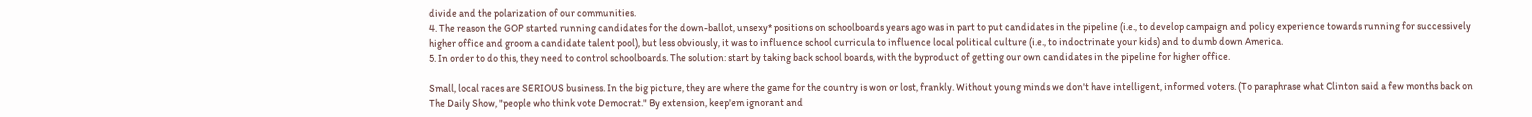divide and the polarization of our communities.
4. The reason the GOP started running candidates for the down-ballot, unsexy* positions on schoolboards years ago was in part to put candidates in the pipeline (i.e., to develop campaign and policy experience towards running for successively higher office and groom a candidate talent pool), but less obviously, it was to influence school curricula to influence local political culture (i.e., to indoctrinate your kids) and to dumb down America.
5. In order to do this, they need to control schoolboards. The solution: start by taking back school boards, with the byproduct of getting our own candidates in the pipeline for higher office.

Small, local races are SERIOUS business. In the big picture, they are where the game for the country is won or lost, frankly. Without young minds we don't have intelligent, informed voters. (To paraphrase what Clinton said a few months back on The Daily Show, "people who think vote Democrat." By extension, keep'em ignorant and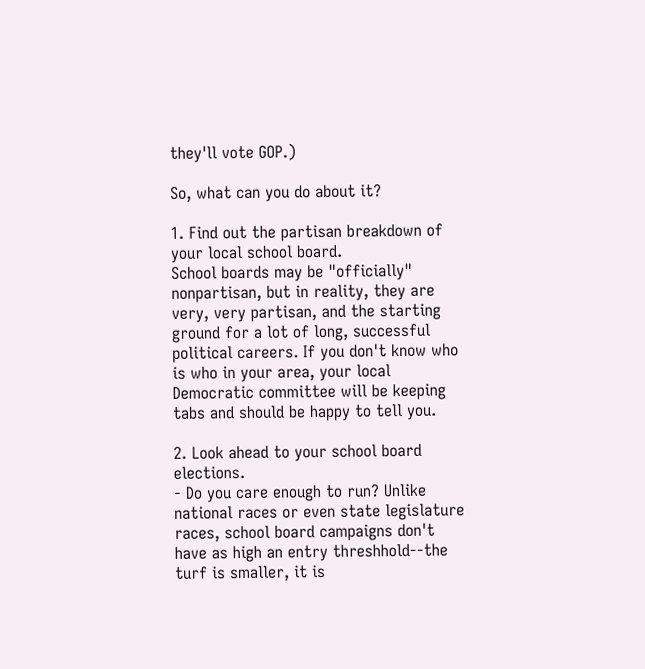they'll vote GOP.)

So, what can you do about it?

1. Find out the partisan breakdown of your local school board.
School boards may be "officially" nonpartisan, but in reality, they are very, very partisan, and the starting ground for a lot of long, successful political careers. If you don't know who is who in your area, your local Democratic committee will be keeping tabs and should be happy to tell you.

2. Look ahead to your school board elections.
- Do you care enough to run? Unlike national races or even state legislature races, school board campaigns don't have as high an entry threshhold--the turf is smaller, it is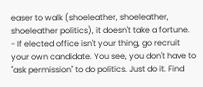easer to walk (shoeleather, shoeleather, shoeleather politics), it doesn't take a fortune.
- If elected office isn't your thing, go recruit your own candidate. You see, you don't have to "ask permission" to do politics. Just do it. Find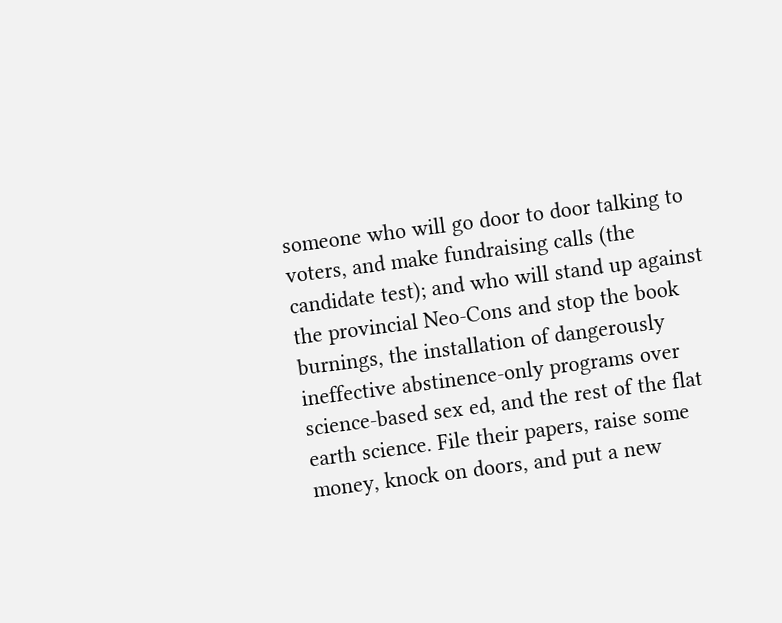someone who will go door to door talking to voters, and make fundraising calls (the candidate test); and who will stand up against the provincial Neo-Cons and stop the book burnings, the installation of dangerously ineffective abstinence-only programs over science-based sex ed, and the rest of the flat earth science. File their papers, raise some money, knock on doors, and put a new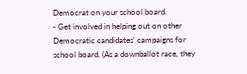Democrat on your school board.
- Get involved in helping out on other Democratic candidates' campaigns for school board. (As a downballot race, they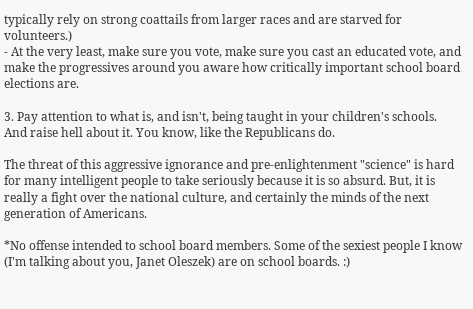typically rely on strong coattails from larger races and are starved for volunteers.)
- At the very least, make sure you vote, make sure you cast an educated vote, and make the progressives around you aware how critically important school board elections are.

3. Pay attention to what is, and isn't, being taught in your children's schools.
And raise hell about it. You know, like the Republicans do.

The threat of this aggressive ignorance and pre-enlightenment "science" is hard for many intelligent people to take seriously because it is so absurd. But, it is really a fight over the national culture, and certainly the minds of the next generation of Americans.

*No offense intended to school board members. Some of the sexiest people I know (I'm talking about you, Janet Oleszek) are on school boards. :)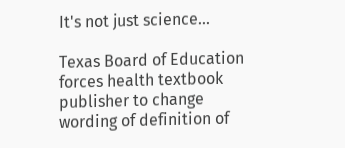It's not just science...

Texas Board of Education forces health textbook publisher to change wording of definition of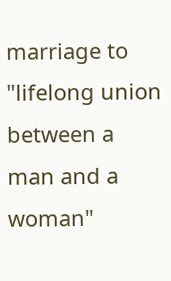marriage to "lifelong union between a man and a woman"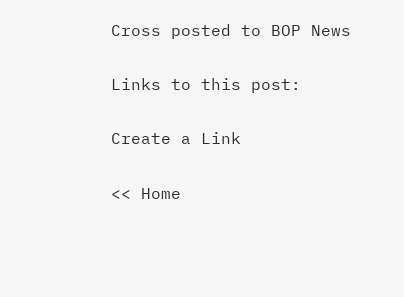Cross posted to BOP News

Links to this post:

Create a Link

<< Home